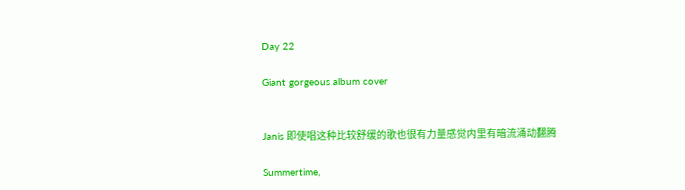Day 22

Giant gorgeous album cover


Janis 即使唱这种比较舒缓的歌也很有力量感觉内里有暗流涌动翻腾

Summertime,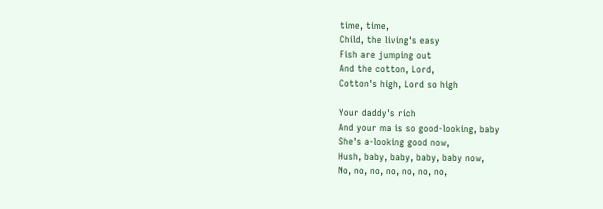time, time,
Child, the living's easy
Fish are jumping out
And the cotton, Lord,
Cotton's high, Lord so high

Your daddy's rich
And your ma is so good-looking, baby
She's a-looking good now,
Hush, baby, baby, baby, baby now,
No, no, no, no, no, no, no,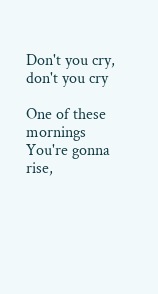Don't you cry, don't you cry

One of these mornings
You're gonna rise,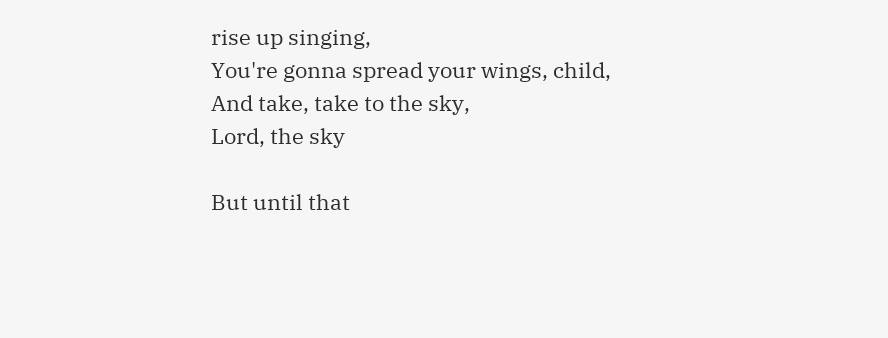rise up singing,
You're gonna spread your wings, child,
And take, take to the sky,
Lord, the sky

But until that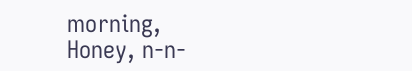morning,
Honey, n-n-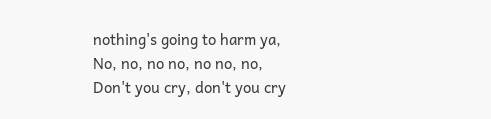nothing's going to harm ya,
No, no, no no, no no, no,
Don't you cry, don't you cry